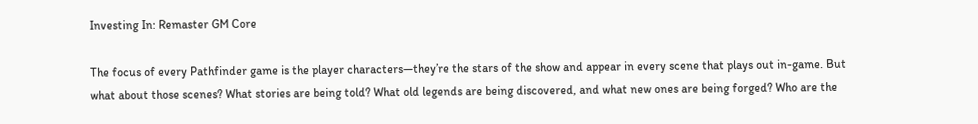Investing In: Remaster GM Core

The focus of every Pathfinder game is the player characters—they’re the stars of the show and appear in every scene that plays out in-game. But what about those scenes? What stories are being told? What old legends are being discovered, and what new ones are being forged? Who are the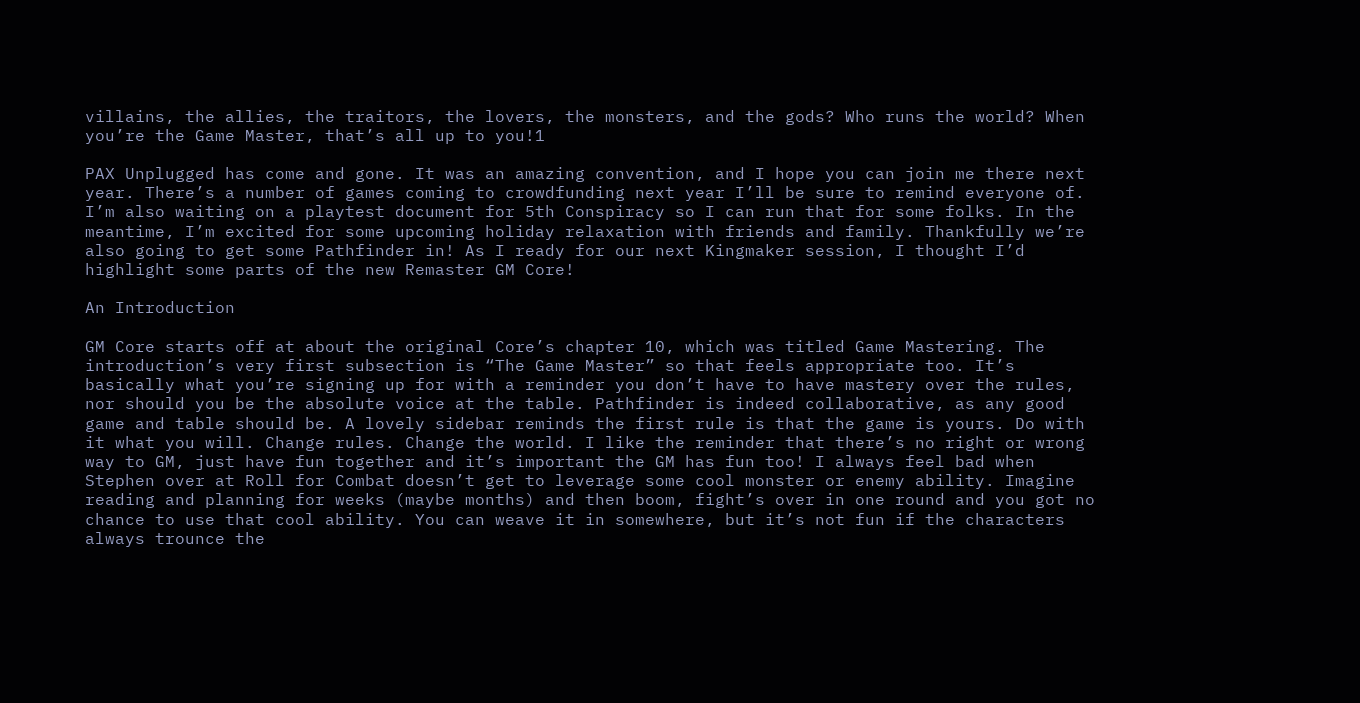villains, the allies, the traitors, the lovers, the monsters, and the gods? Who runs the world? When you’re the Game Master, that’s all up to you!1

PAX Unplugged has come and gone. It was an amazing convention, and I hope you can join me there next year. There’s a number of games coming to crowdfunding next year I’ll be sure to remind everyone of. I’m also waiting on a playtest document for 5th Conspiracy so I can run that for some folks. In the meantime, I’m excited for some upcoming holiday relaxation with friends and family. Thankfully we’re also going to get some Pathfinder in! As I ready for our next Kingmaker session, I thought I’d highlight some parts of the new Remaster GM Core!

An Introduction

GM Core starts off at about the original Core’s chapter 10, which was titled Game Mastering. The introduction’s very first subsection is “The Game Master” so that feels appropriate too. It’s basically what you’re signing up for with a reminder you don’t have to have mastery over the rules, nor should you be the absolute voice at the table. Pathfinder is indeed collaborative, as any good game and table should be. A lovely sidebar reminds the first rule is that the game is yours. Do with it what you will. Change rules. Change the world. I like the reminder that there’s no right or wrong way to GM, just have fun together and it’s important the GM has fun too! I always feel bad when Stephen over at Roll for Combat doesn’t get to leverage some cool monster or enemy ability. Imagine reading and planning for weeks (maybe months) and then boom, fight’s over in one round and you got no chance to use that cool ability. You can weave it in somewhere, but it’s not fun if the characters always trounce the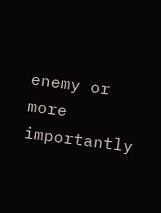enemy or more importantly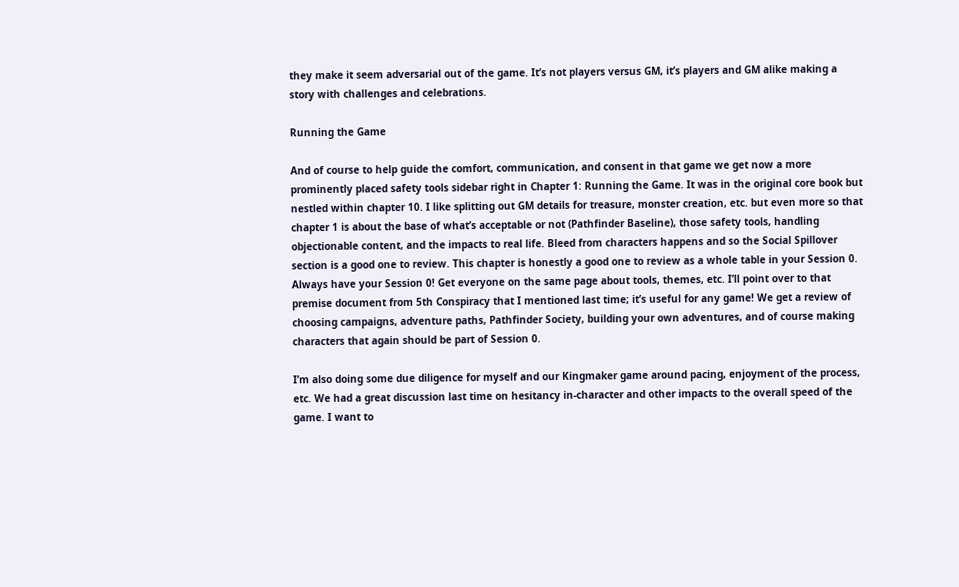they make it seem adversarial out of the game. It’s not players versus GM, it’s players and GM alike making a story with challenges and celebrations.

Running the Game

And of course to help guide the comfort, communication, and consent in that game we get now a more prominently placed safety tools sidebar right in Chapter 1: Running the Game. It was in the original core book but nestled within chapter 10. I like splitting out GM details for treasure, monster creation, etc. but even more so that chapter 1 is about the base of what’s acceptable or not (Pathfinder Baseline), those safety tools, handling objectionable content, and the impacts to real life. Bleed from characters happens and so the Social Spillover section is a good one to review. This chapter is honestly a good one to review as a whole table in your Session 0. Always have your Session 0! Get everyone on the same page about tools, themes, etc. I’ll point over to that premise document from 5th Conspiracy that I mentioned last time; it’s useful for any game! We get a review of choosing campaigns, adventure paths, Pathfinder Society, building your own adventures, and of course making characters that again should be part of Session 0.

I’m also doing some due diligence for myself and our Kingmaker game around pacing, enjoyment of the process, etc. We had a great discussion last time on hesitancy in-character and other impacts to the overall speed of the game. I want to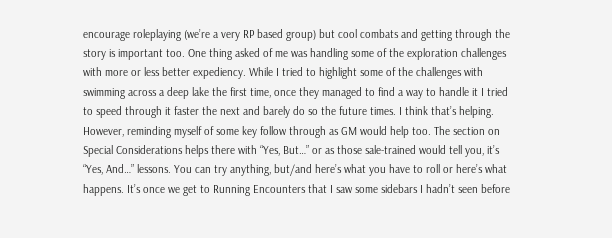encourage roleplaying (we’re a very RP based group) but cool combats and getting through the story is important too. One thing asked of me was handling some of the exploration challenges with more or less better expediency. While I tried to highlight some of the challenges with swimming across a deep lake the first time, once they managed to find a way to handle it I tried to speed through it faster the next and barely do so the future times. I think that’s helping. However, reminding myself of some key follow through as GM would help too. The section on Special Considerations helps there with “Yes, But…” or as those sale-trained would tell you, it’s “Yes, And…” lessons. You can try anything, but/and here’s what you have to roll or here’s what happens. It’s once we get to Running Encounters that I saw some sidebars I hadn’t seen before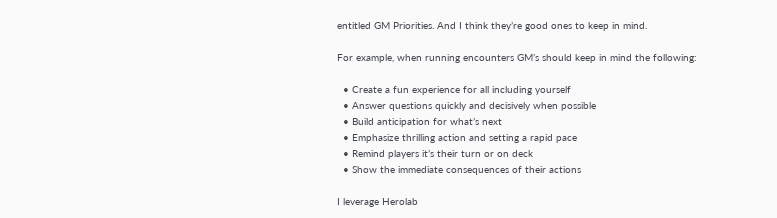entitled GM Priorities. And I think they’re good ones to keep in mind.

For example, when running encounters GM’s should keep in mind the following:

  • Create a fun experience for all including yourself
  • Answer questions quickly and decisively when possible
  • Build anticipation for what’s next
  • Emphasize thrilling action and setting a rapid pace
  • Remind players it’s their turn or on deck
  • Show the immediate consequences of their actions

I leverage Herolab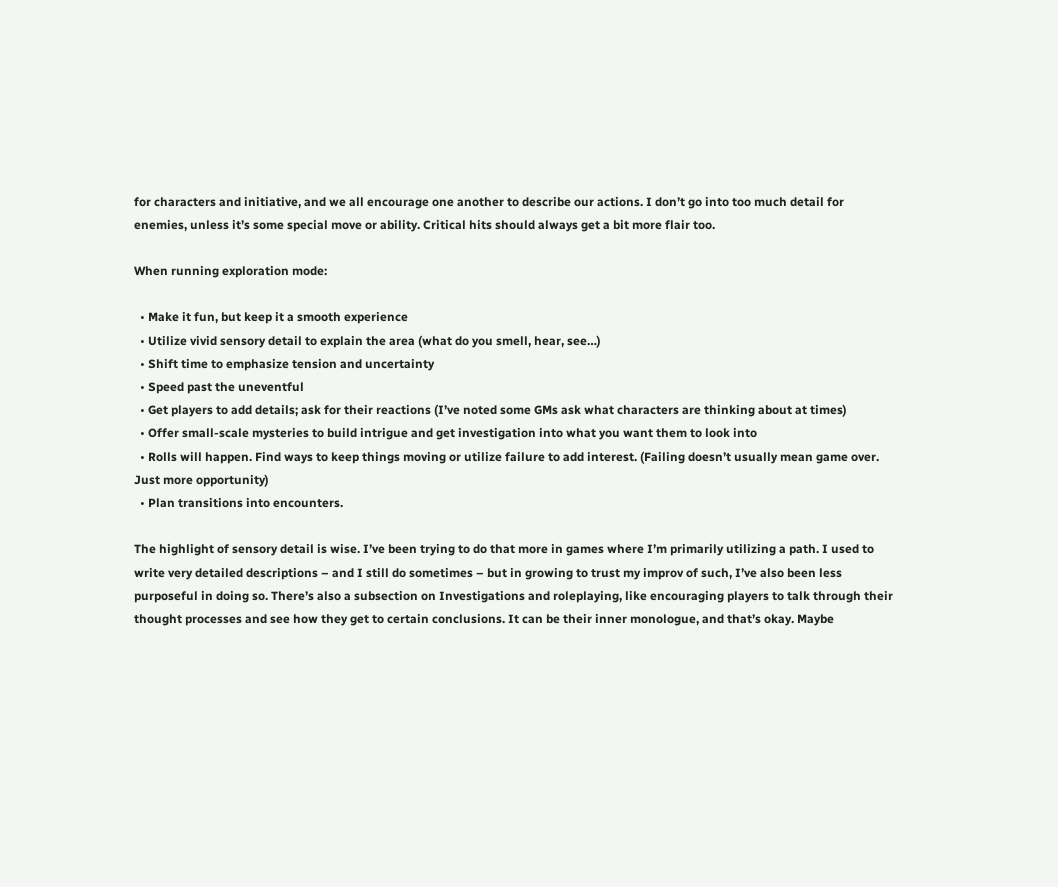for characters and initiative, and we all encourage one another to describe our actions. I don’t go into too much detail for enemies, unless it’s some special move or ability. Critical hits should always get a bit more flair too.

When running exploration mode:

  • Make it fun, but keep it a smooth experience
  • Utilize vivid sensory detail to explain the area (what do you smell, hear, see…)
  • Shift time to emphasize tension and uncertainty
  • Speed past the uneventful
  • Get players to add details; ask for their reactions (I’ve noted some GMs ask what characters are thinking about at times)
  • Offer small-scale mysteries to build intrigue and get investigation into what you want them to look into
  • Rolls will happen. Find ways to keep things moving or utilize failure to add interest. (Failing doesn’t usually mean game over. Just more opportunity)
  • Plan transitions into encounters.

The highlight of sensory detail is wise. I’ve been trying to do that more in games where I’m primarily utilizing a path. I used to write very detailed descriptions – and I still do sometimes – but in growing to trust my improv of such, I’ve also been less purposeful in doing so. There’s also a subsection on Investigations and roleplaying, like encouraging players to talk through their thought processes and see how they get to certain conclusions. It can be their inner monologue, and that’s okay. Maybe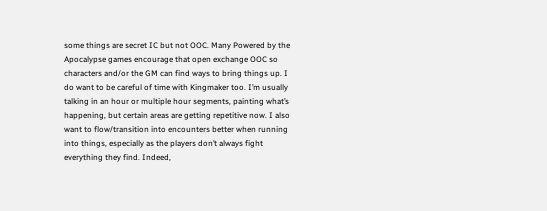some things are secret IC but not OOC. Many Powered by the Apocalypse games encourage that open exchange OOC so characters and/or the GM can find ways to bring things up. I do want to be careful of time with Kingmaker too. I’m usually talking in an hour or multiple hour segments, painting what’s happening, but certain areas are getting repetitive now. I also want to flow/transition into encounters better when running into things, especially as the players don’t always fight everything they find. Indeed,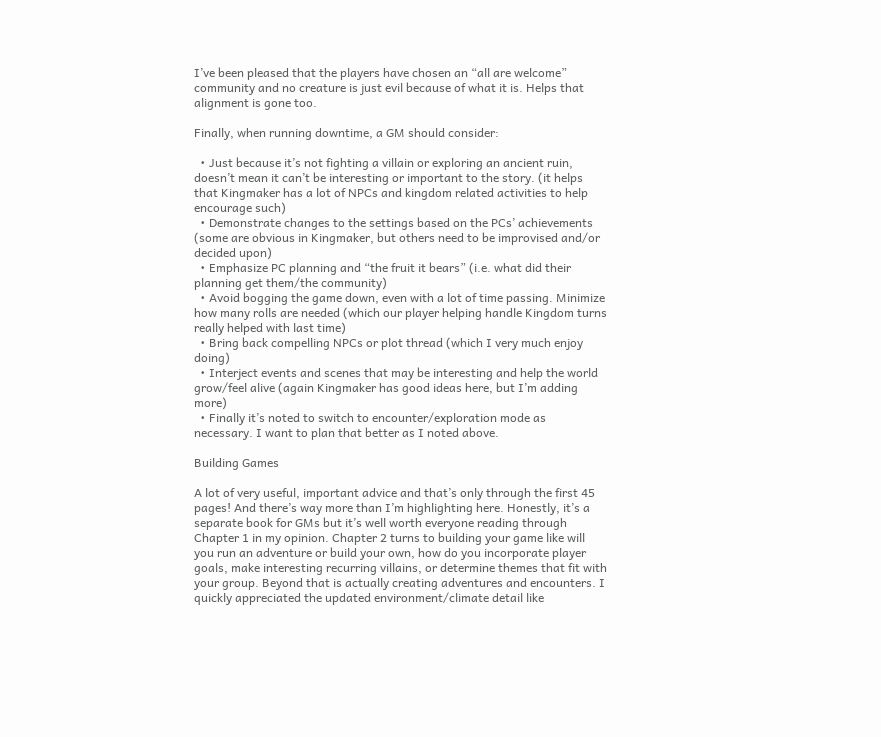I’ve been pleased that the players have chosen an “all are welcome” community and no creature is just evil because of what it is. Helps that alignment is gone too.

Finally, when running downtime, a GM should consider:

  • Just because it’s not fighting a villain or exploring an ancient ruin, doesn’t mean it can’t be interesting or important to the story. (it helps that Kingmaker has a lot of NPCs and kingdom related activities to help encourage such)
  • Demonstrate changes to the settings based on the PCs’ achievements (some are obvious in Kingmaker, but others need to be improvised and/or decided upon)
  • Emphasize PC planning and “the fruit it bears” (i.e. what did their planning get them/the community)
  • Avoid bogging the game down, even with a lot of time passing. Minimize how many rolls are needed (which our player helping handle Kingdom turns really helped with last time)
  • Bring back compelling NPCs or plot thread (which I very much enjoy doing)
  • Interject events and scenes that may be interesting and help the world grow/feel alive (again Kingmaker has good ideas here, but I’m adding more)
  • Finally it’s noted to switch to encounter/exploration mode as necessary. I want to plan that better as I noted above.

Building Games

A lot of very useful, important advice and that’s only through the first 45 pages! And there’s way more than I’m highlighting here. Honestly, it’s a separate book for GMs but it’s well worth everyone reading through Chapter 1 in my opinion. Chapter 2 turns to building your game like will you run an adventure or build your own, how do you incorporate player goals, make interesting recurring villains, or determine themes that fit with your group. Beyond that is actually creating adventures and encounters. I quickly appreciated the updated environment/climate detail like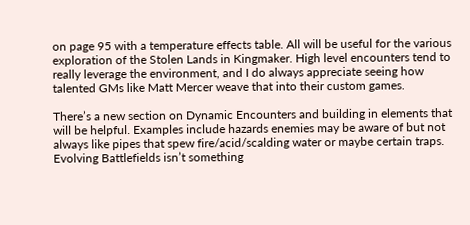on page 95 with a temperature effects table. All will be useful for the various exploration of the Stolen Lands in Kingmaker. High level encounters tend to really leverage the environment, and I do always appreciate seeing how talented GMs like Matt Mercer weave that into their custom games.

There’s a new section on Dynamic Encounters and building in elements that will be helpful. Examples include hazards enemies may be aware of but not always like pipes that spew fire/acid/scalding water or maybe certain traps. Evolving Battlefields isn’t something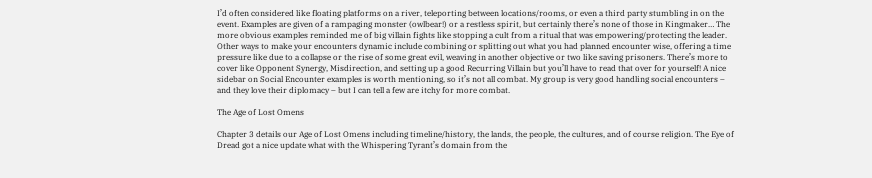I’d often considered like floating platforms on a river, teleporting between locations/rooms, or even a third party stumbling in on the event. Examples are given of a rampaging monster (owlbear!) or a restless spirit, but certainly there’s none of those in Kingmaker… The more obvious examples reminded me of big villain fights like stopping a cult from a ritual that was empowering/protecting the leader. Other ways to make your encounters dynamic include combining or splitting out what you had planned encounter wise, offering a time pressure like due to a collapse or the rise of some great evil, weaving in another objective or two like saving prisoners. There’s more to cover like Opponent Synergy, Misdirection, and setting up a good Recurring Villain but you’ll have to read that over for yourself! A nice sidebar on Social Encounter examples is worth mentioning, so it’s not all combat. My group is very good handling social encounters – and they love their diplomacy – but I can tell a few are itchy for more combat.

The Age of Lost Omens

Chapter 3 details our Age of Lost Omens including timeline/history, the lands, the people, the cultures, and of course religion. The Eye of Dread got a nice update what with the Whispering Tyrant’s domain from the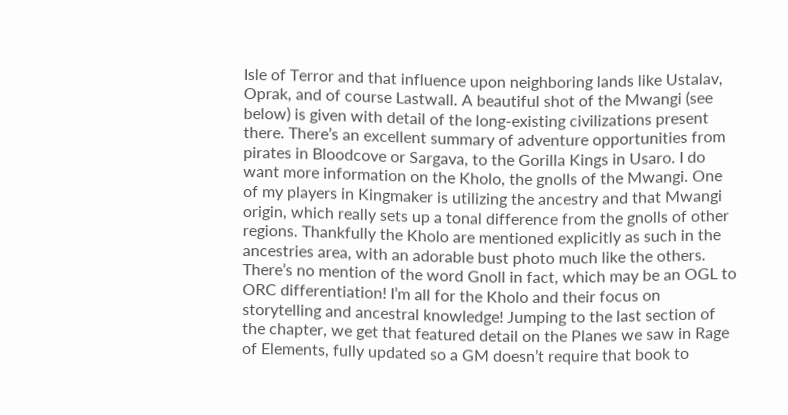Isle of Terror and that influence upon neighboring lands like Ustalav, Oprak, and of course Lastwall. A beautiful shot of the Mwangi (see below) is given with detail of the long-existing civilizations present there. There’s an excellent summary of adventure opportunities from pirates in Bloodcove or Sargava, to the Gorilla Kings in Usaro. I do want more information on the Kholo, the gnolls of the Mwangi. One of my players in Kingmaker is utilizing the ancestry and that Mwangi origin, which really sets up a tonal difference from the gnolls of other regions. Thankfully the Kholo are mentioned explicitly as such in the ancestries area, with an adorable bust photo much like the others. There’s no mention of the word Gnoll in fact, which may be an OGL to ORC differentiation! I’m all for the Kholo and their focus on storytelling and ancestral knowledge! Jumping to the last section of the chapter, we get that featured detail on the Planes we saw in Rage of Elements, fully updated so a GM doesn’t require that book to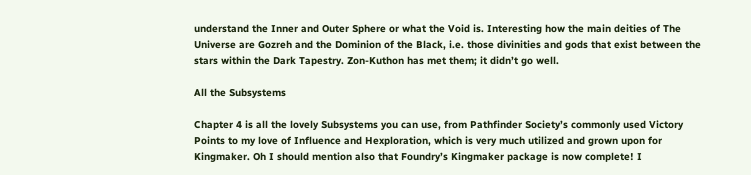understand the Inner and Outer Sphere or what the Void is. Interesting how the main deities of The Universe are Gozreh and the Dominion of the Black, i.e. those divinities and gods that exist between the stars within the Dark Tapestry. Zon-Kuthon has met them; it didn’t go well.

All the Subsystems

Chapter 4 is all the lovely Subsystems you can use, from Pathfinder Society’s commonly used Victory Points to my love of Influence and Hexploration, which is very much utilized and grown upon for Kingmaker. Oh I should mention also that Foundry’s Kingmaker package is now complete! I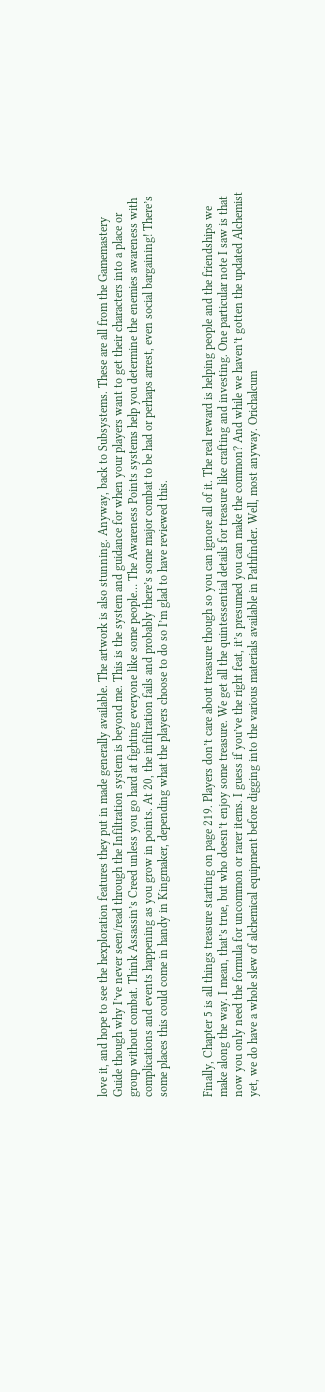love it, and hope to see the hexploration features they put in made generally available. The artwork is also stunning. Anyway, back to Subsystems. These are all from the Gamemastery Guide though why I’ve never seen/read through the Infiltration system is beyond me. This is the system and guidance for when your players want to get their characters into a place or group without combat. Think Assassin’s Creed unless you go hard at fighting everyone like some people… The Awareness Points systems help you determine the enemies awareness with complications and events happening as you grow in points. At 20, the infiltration fails and probably there’s some major combat to be had or perhaps arrest, even social bargaining! There’s some places this could come in handy in Kingmaker, depending what the players choose to do so I’m glad to have reviewed this.


Finally, Chapter 5 is all things treasure starting on page 219. Players don’t care about treasure though so you can ignore all of it. The real reward is helping people and the friendships we make along the way. I mean, that’s true, but who doesn’t enjoy some treasure. We get all the quintessential details for treasure like crafting and investing. One particular note I saw is that now you only need the formula for uncommon or rarer items. I guess if you’ve the right feat, it’s presumed you can make the common? And while we haven’t gotten the updated Alchemist yet, we do have a whole slew of alchemical equipment before digging into the various materials available in Pathfinder. Well, most anyway. Orichalcum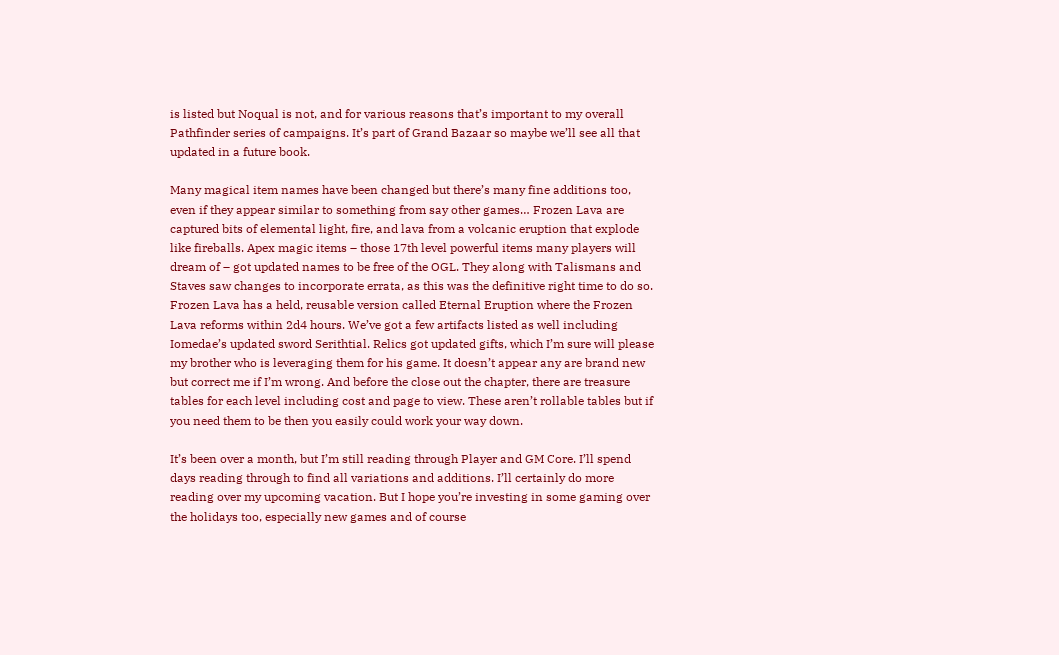is listed but Noqual is not, and for various reasons that’s important to my overall Pathfinder series of campaigns. It’s part of Grand Bazaar so maybe we’ll see all that updated in a future book.

Many magical item names have been changed but there’s many fine additions too, even if they appear similar to something from say other games… Frozen Lava are captured bits of elemental light, fire, and lava from a volcanic eruption that explode like fireballs. Apex magic items – those 17th level powerful items many players will dream of – got updated names to be free of the OGL. They along with Talismans and Staves saw changes to incorporate errata, as this was the definitive right time to do so. Frozen Lava has a held, reusable version called Eternal Eruption where the Frozen Lava reforms within 2d4 hours. We’ve got a few artifacts listed as well including Iomedae’s updated sword Serithtial. Relics got updated gifts, which I’m sure will please my brother who is leveraging them for his game. It doesn’t appear any are brand new but correct me if I’m wrong. And before the close out the chapter, there are treasure tables for each level including cost and page to view. These aren’t rollable tables but if you need them to be then you easily could work your way down.

It’s been over a month, but I’m still reading through Player and GM Core. I’ll spend days reading through to find all variations and additions. I’ll certainly do more reading over my upcoming vacation. But I hope you’re investing in some gaming over the holidays too, especially new games and of course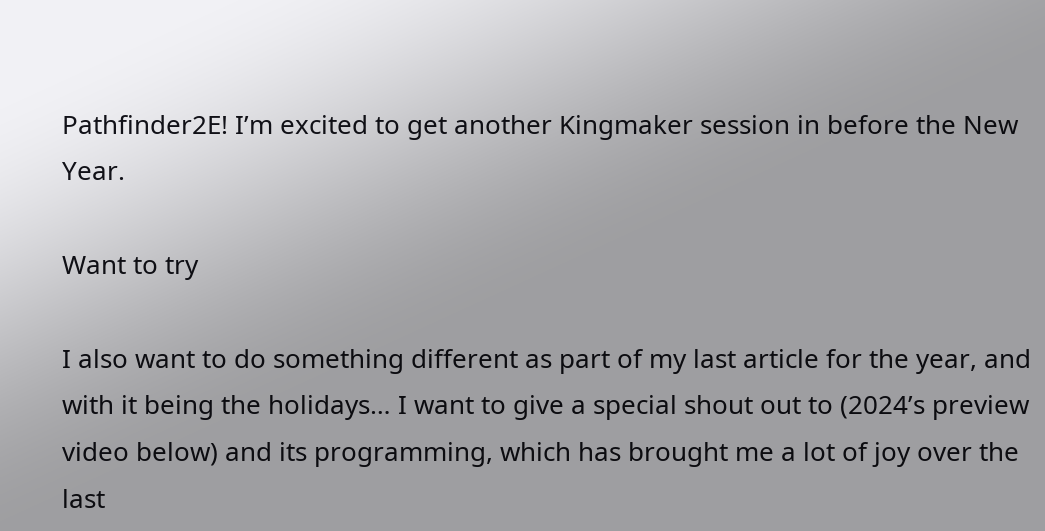Pathfinder2E! I’m excited to get another Kingmaker session in before the New Year.

Want to try

I also want to do something different as part of my last article for the year, and with it being the holidays… I want to give a special shout out to (2024’s preview video below) and its programming, which has brought me a lot of joy over the last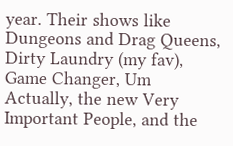year. Their shows like Dungeons and Drag Queens, Dirty Laundry (my fav), Game Changer, Um Actually, the new Very Important People, and the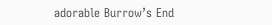adorable Burrow’s End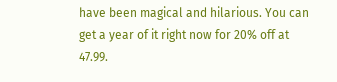have been magical and hilarious. You can get a year of it right now for 20% off at 47.99.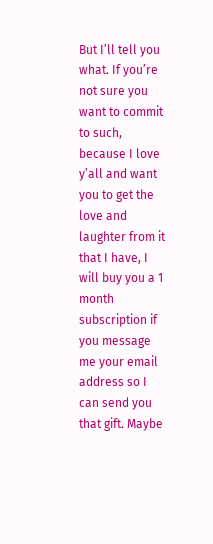But I’ll tell you what. If you’re not sure you want to commit to such, because I love y’all and want you to get the love and laughter from it that I have, I will buy you a 1 month subscription if you message me your email address so I can send you that gift. Maybe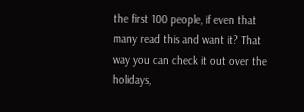the first 100 people, if even that many read this and want it? That way you can check it out over the holidays,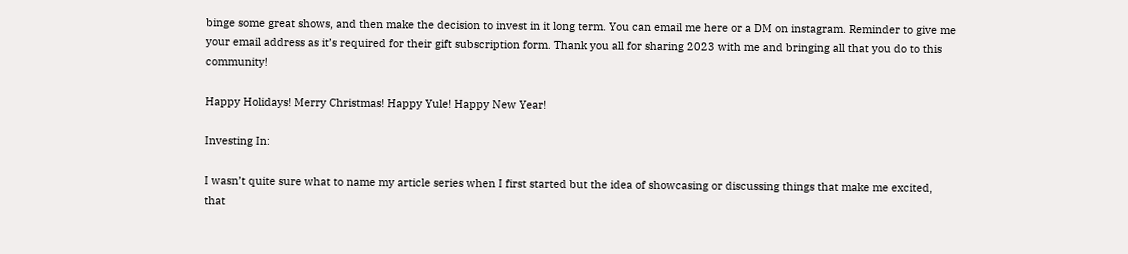binge some great shows, and then make the decision to invest in it long term. You can email me here or a DM on instagram. Reminder to give me your email address as it’s required for their gift subscription form. Thank you all for sharing 2023 with me and bringing all that you do to this community!

Happy Holidays! Merry Christmas! Happy Yule! Happy New Year!

Investing In:

I wasn’t quite sure what to name my article series when I first started but the idea of showcasing or discussing things that make me excited, that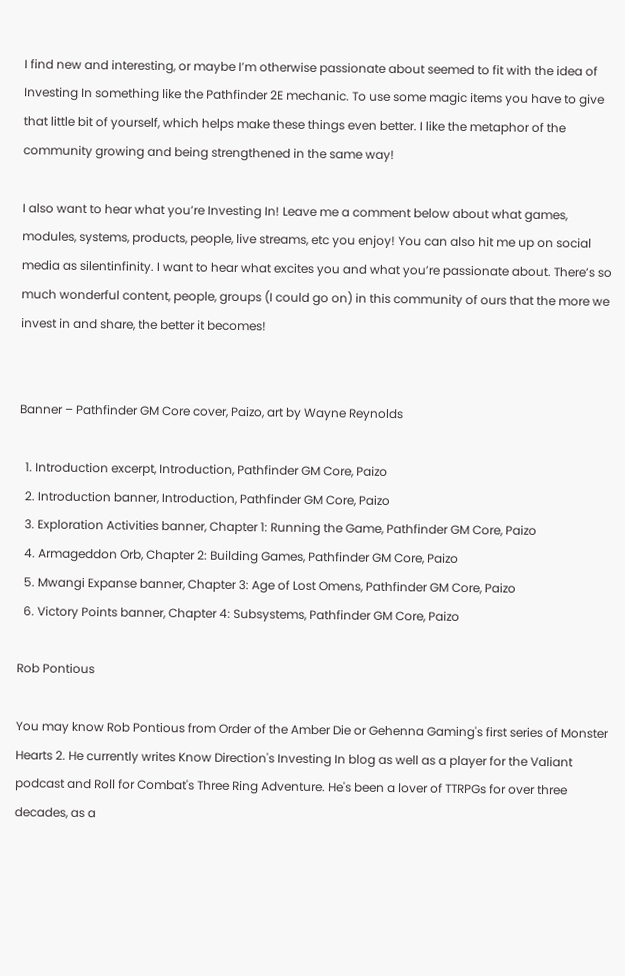I find new and interesting, or maybe I’m otherwise passionate about seemed to fit with the idea of Investing In something like the Pathfinder 2E mechanic. To use some magic items you have to give that little bit of yourself, which helps make these things even better. I like the metaphor of the community growing and being strengthened in the same way!

I also want to hear what you’re Investing In! Leave me a comment below about what games, modules, systems, products, people, live streams, etc you enjoy! You can also hit me up on social media as silentinfinity. I want to hear what excites you and what you’re passionate about. There’s so much wonderful content, people, groups (I could go on) in this community of ours that the more we invest in and share, the better it becomes!


Banner – Pathfinder GM Core cover, Paizo, art by Wayne Reynolds

  1. Introduction excerpt, Introduction, Pathfinder GM Core, Paizo
  2. Introduction banner, Introduction, Pathfinder GM Core, Paizo
  3. Exploration Activities banner, Chapter 1: Running the Game, Pathfinder GM Core, Paizo
  4. Armageddon Orb, Chapter 2: Building Games, Pathfinder GM Core, Paizo
  5. Mwangi Expanse banner, Chapter 3: Age of Lost Omens, Pathfinder GM Core, Paizo
  6. Victory Points banner, Chapter 4: Subsystems, Pathfinder GM Core, Paizo

Rob Pontious

You may know Rob Pontious from Order of the Amber Die or Gehenna Gaming's first series of Monster Hearts 2. He currently writes Know Direction's Investing In blog as well as a player for the Valiant podcast and Roll for Combat's Three Ring Adventure. He's been a lover of TTRPGs for over three decades, as a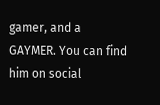gamer, and a GAYMER. You can find him on social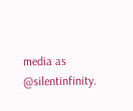media as @silentinfinity.